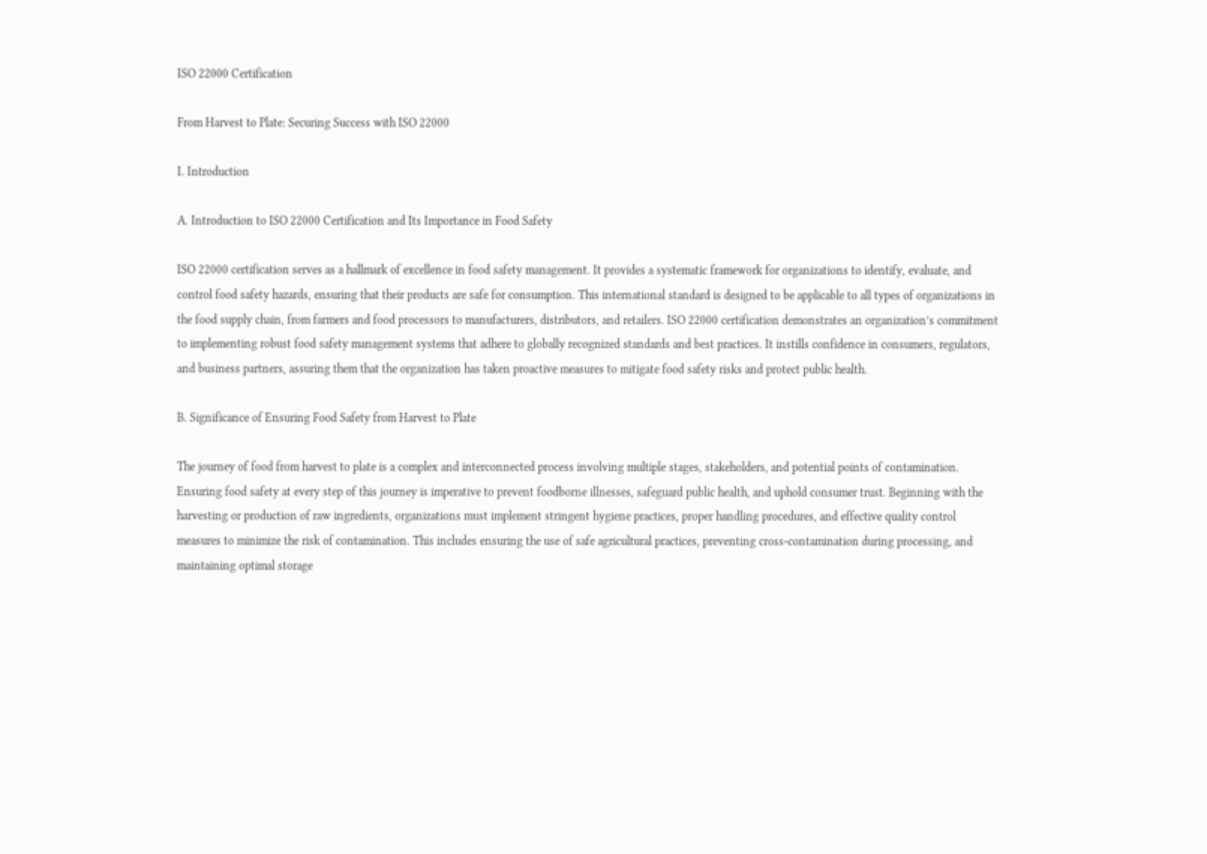ISO 22000 Certification

From Harvest to Plate: Securing Success with ISO 22000

I. Introduction

A. Introduction to ISO 22000 Certification and Its Importance in Food Safety

ISO 22000 certification serves as a hallmark of excellence in food safety management. It provides a systematic framework for organizations to identify, evaluate, and control food safety hazards, ensuring that their products are safe for consumption. This international standard is designed to be applicable to all types of organizations in the food supply chain, from farmers and food processors to manufacturers, distributors, and retailers. ISO 22000 certification demonstrates an organization’s commitment to implementing robust food safety management systems that adhere to globally recognized standards and best practices. It instills confidence in consumers, regulators, and business partners, assuring them that the organization has taken proactive measures to mitigate food safety risks and protect public health.

B. Significance of Ensuring Food Safety from Harvest to Plate

The journey of food from harvest to plate is a complex and interconnected process involving multiple stages, stakeholders, and potential points of contamination. Ensuring food safety at every step of this journey is imperative to prevent foodborne illnesses, safeguard public health, and uphold consumer trust. Beginning with the harvesting or production of raw ingredients, organizations must implement stringent hygiene practices, proper handling procedures, and effective quality control measures to minimize the risk of contamination. This includes ensuring the use of safe agricultural practices, preventing cross-contamination during processing, and maintaining optimal storage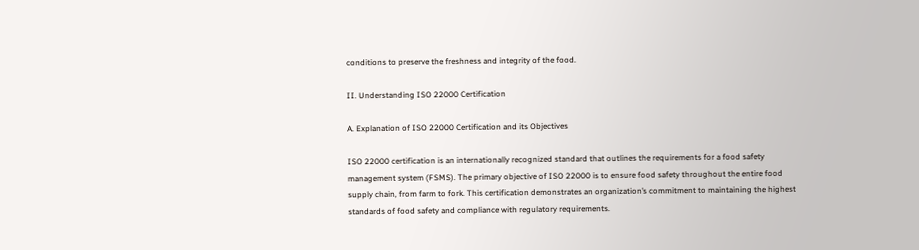conditions to preserve the freshness and integrity of the food.

II. Understanding ISO 22000 Certification

A. Explanation of ISO 22000 Certification and its Objectives

ISO 22000 certification is an internationally recognized standard that outlines the requirements for a food safety management system (FSMS). The primary objective of ISO 22000 is to ensure food safety throughout the entire food supply chain, from farm to fork. This certification demonstrates an organization’s commitment to maintaining the highest standards of food safety and compliance with regulatory requirements.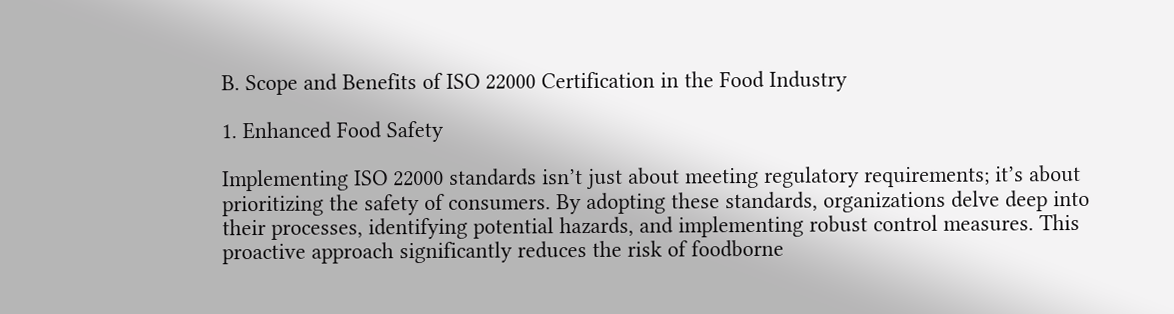B. Scope and Benefits of ISO 22000 Certification in the Food Industry

1. Enhanced Food Safety

Implementing ISO 22000 standards isn’t just about meeting regulatory requirements; it’s about prioritizing the safety of consumers. By adopting these standards, organizations delve deep into their processes, identifying potential hazards, and implementing robust control measures. This proactive approach significantly reduces the risk of foodborne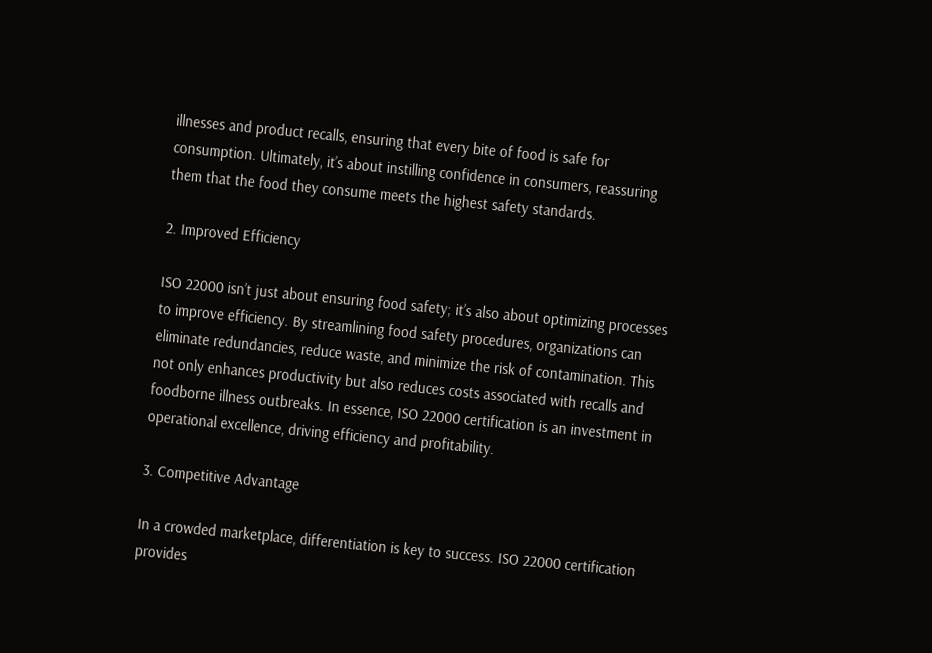illnesses and product recalls, ensuring that every bite of food is safe for consumption. Ultimately, it’s about instilling confidence in consumers, reassuring them that the food they consume meets the highest safety standards.

2. Improved Efficiency

ISO 22000 isn’t just about ensuring food safety; it’s also about optimizing processes to improve efficiency. By streamlining food safety procedures, organizations can eliminate redundancies, reduce waste, and minimize the risk of contamination. This not only enhances productivity but also reduces costs associated with recalls and foodborne illness outbreaks. In essence, ISO 22000 certification is an investment in operational excellence, driving efficiency and profitability.

3. Competitive Advantage

In a crowded marketplace, differentiation is key to success. ISO 22000 certification provides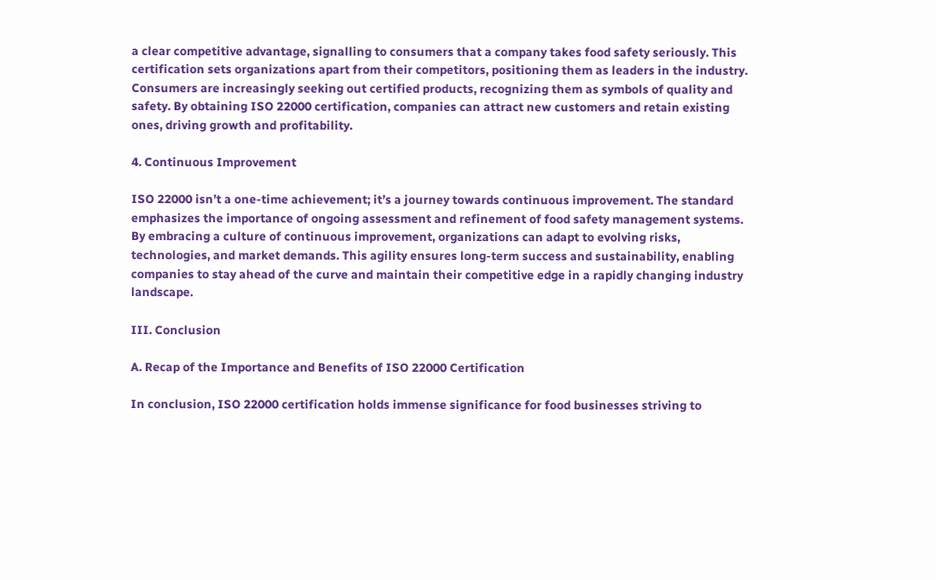a clear competitive advantage, signalling to consumers that a company takes food safety seriously. This certification sets organizations apart from their competitors, positioning them as leaders in the industry. Consumers are increasingly seeking out certified products, recognizing them as symbols of quality and safety. By obtaining ISO 22000 certification, companies can attract new customers and retain existing ones, driving growth and profitability.

4. Continuous Improvement

ISO 22000 isn’t a one-time achievement; it’s a journey towards continuous improvement. The standard emphasizes the importance of ongoing assessment and refinement of food safety management systems. By embracing a culture of continuous improvement, organizations can adapt to evolving risks, technologies, and market demands. This agility ensures long-term success and sustainability, enabling companies to stay ahead of the curve and maintain their competitive edge in a rapidly changing industry landscape.

III. Conclusion

A. Recap of the Importance and Benefits of ISO 22000 Certification

In conclusion, ISO 22000 certification holds immense significance for food businesses striving to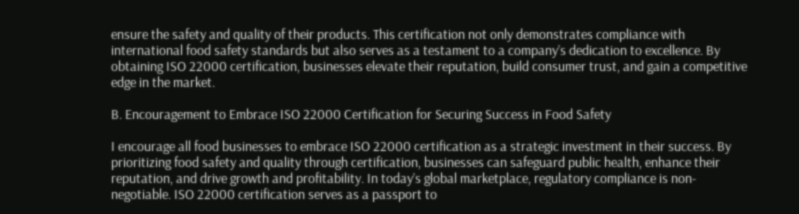ensure the safety and quality of their products. This certification not only demonstrates compliance with international food safety standards but also serves as a testament to a company’s dedication to excellence. By obtaining ISO 22000 certification, businesses elevate their reputation, build consumer trust, and gain a competitive edge in the market.

B. Encouragement to Embrace ISO 22000 Certification for Securing Success in Food Safety

I encourage all food businesses to embrace ISO 22000 certification as a strategic investment in their success. By prioritizing food safety and quality through certification, businesses can safeguard public health, enhance their reputation, and drive growth and profitability. In today’s global marketplace, regulatory compliance is non-negotiable. ISO 22000 certification serves as a passport to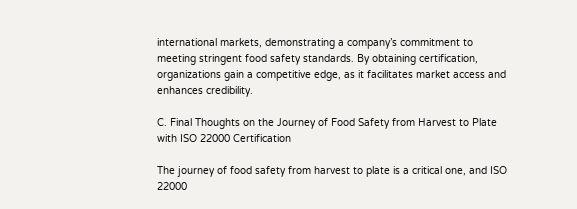international markets, demonstrating a company’s commitment to meeting stringent food safety standards. By obtaining certification, organizations gain a competitive edge, as it facilitates market access and enhances credibility.

C. Final Thoughts on the Journey of Food Safety from Harvest to Plate with ISO 22000 Certification

The journey of food safety from harvest to plate is a critical one, and ISO 22000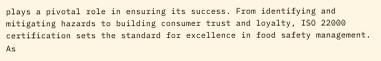plays a pivotal role in ensuring its success. From identifying and mitigating hazards to building consumer trust and loyalty, ISO 22000 certification sets the standard for excellence in food safety management. As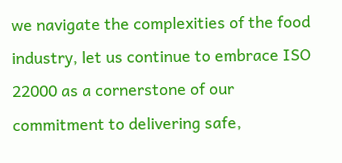we navigate the complexities of the food industry, let us continue to embrace ISO 22000 as a cornerstone of our commitment to delivering safe,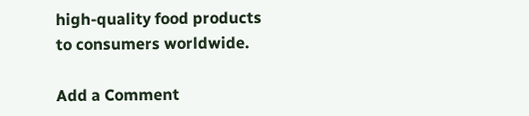high-quality food products to consumers worldwide.

Add a Comment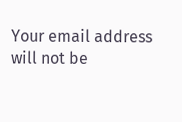Your email address will not be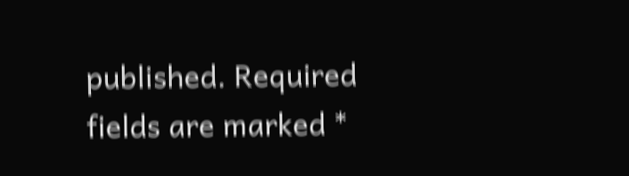published. Required fields are marked *